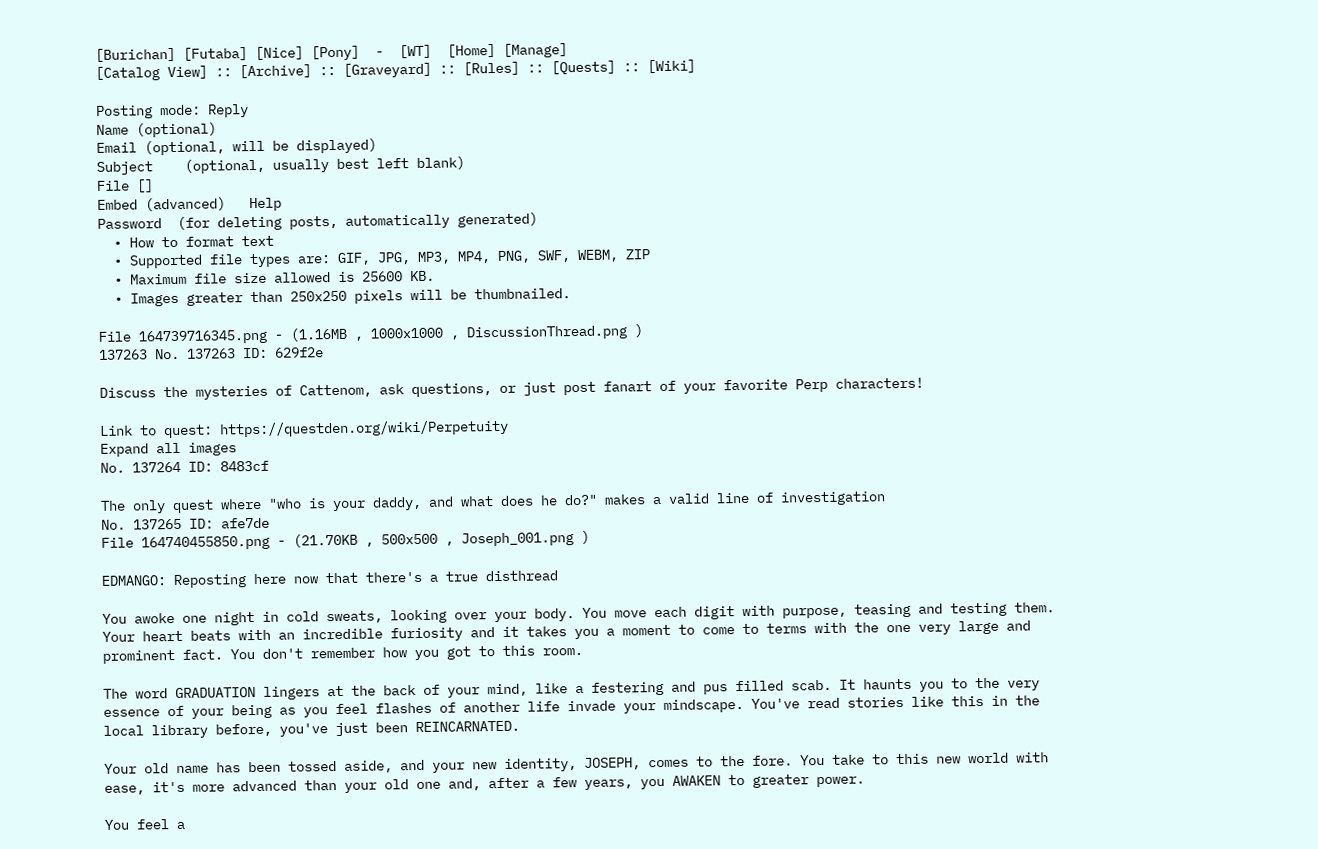[Burichan] [Futaba] [Nice] [Pony]  -  [WT]  [Home] [Manage]
[Catalog View] :: [Archive] :: [Graveyard] :: [Rules] :: [Quests] :: [Wiki]

Posting mode: Reply
Name (optional)
Email (optional, will be displayed)
Subject    (optional, usually best left blank)
File []
Embed (advanced)   Help
Password  (for deleting posts, automatically generated)
  • How to format text
  • Supported file types are: GIF, JPG, MP3, MP4, PNG, SWF, WEBM, ZIP
  • Maximum file size allowed is 25600 KB.
  • Images greater than 250x250 pixels will be thumbnailed.

File 164739716345.png - (1.16MB , 1000x1000 , DiscussionThread.png )
137263 No. 137263 ID: 629f2e

Discuss the mysteries of Cattenom, ask questions, or just post fanart of your favorite Perp characters!

Link to quest: https://questden.org/wiki/Perpetuity
Expand all images
No. 137264 ID: 8483cf

The only quest where "who is your daddy, and what does he do?" makes a valid line of investigation
No. 137265 ID: afe7de
File 164740455850.png - (21.70KB , 500x500 , Joseph_001.png )

EDMANGO: Reposting here now that there's a true disthread

You awoke one night in cold sweats, looking over your body. You move each digit with purpose, teasing and testing them. Your heart beats with an incredible furiosity and it takes you a moment to come to terms with the one very large and prominent fact. You don't remember how you got to this room.

The word GRADUATION lingers at the back of your mind, like a festering and pus filled scab. It haunts you to the very essence of your being as you feel flashes of another life invade your mindscape. You've read stories like this in the local library before, you've just been REINCARNATED.

Your old name has been tossed aside, and your new identity, JOSEPH, comes to the fore. You take to this new world with ease, it's more advanced than your old one and, after a few years, you AWAKEN to greater power.

You feel a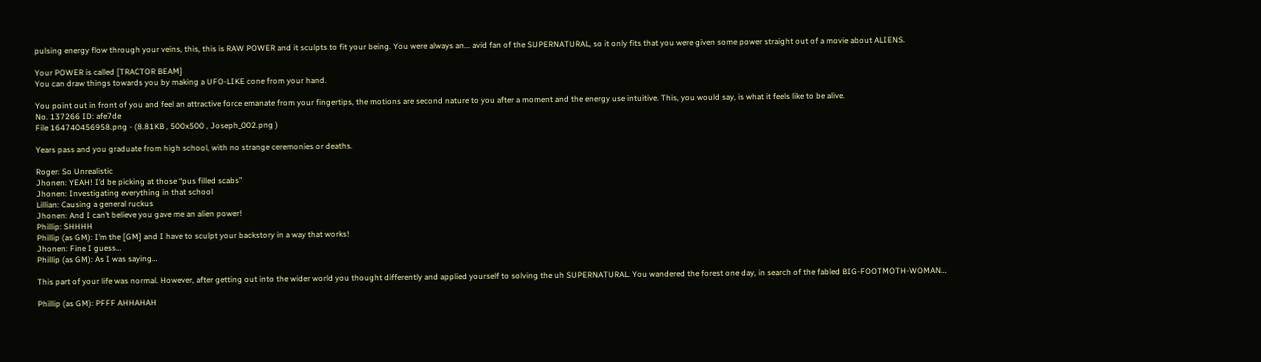pulsing energy flow through your veins, this, this is RAW POWER and it sculpts to fit your being. You were always an... avid fan of the SUPERNATURAL, so it only fits that you were given some power straight out of a movie about ALIENS.

Your POWER is called [TRACTOR BEAM]
You can draw things towards you by making a UFO-LIKE cone from your hand.

You point out in front of you and feel an attractive force emanate from your fingertips, the motions are second nature to you after a moment and the energy use intuitive. This, you would say, is what it feels like to be alive.
No. 137266 ID: afe7de
File 164740456958.png - (8.81KB , 500x500 , Joseph_002.png )

Years pass and you graduate from high school, with no strange ceremonies or deaths.

Roger: So Unrealistic
Jhonen: YEAH! I’d be picking at those “pus filled scabs”
Jhonen: Investigating everything in that school
Lillian: Causing a general ruckus
Jhonen: And I can’t believe you gave me an alien power!
Phillip: SHHHH
Phillip (as GM): I’m the [GM] and I have to sculpt your backstory in a way that works!
Jhonen: Fine I guess…
Phillip (as GM): As I was saying…

This part of your life was normal. However, after getting out into the wider world you thought differently and applied yourself to solving the uh SUPERNATURAL. You wandered the forest one day, in search of the fabled BIG-FOOTMOTH-WOMAN…

Phillip (as GM): PFFF AHHAHAH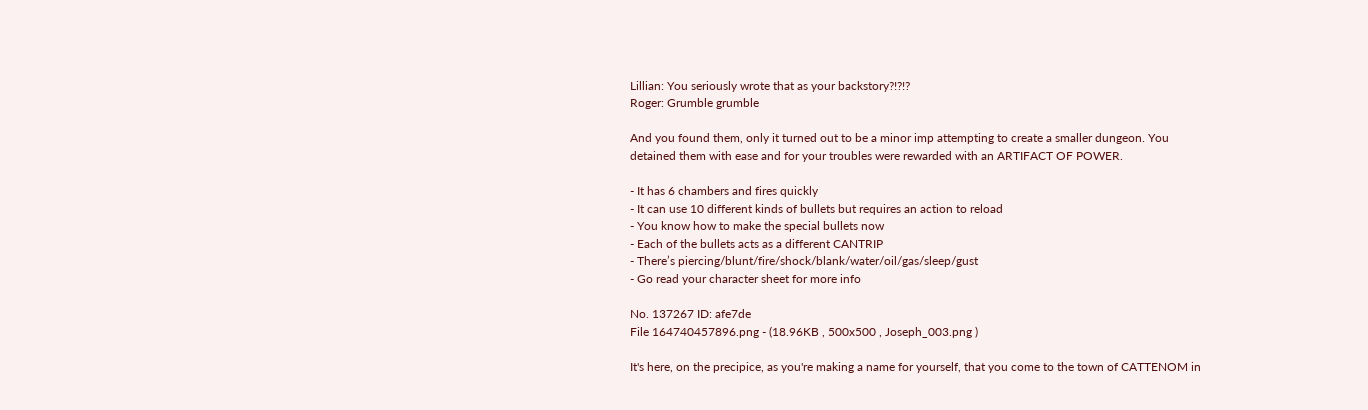Lillian: You seriously wrote that as your backstory?!?!?
Roger: Grumble grumble

And you found them, only it turned out to be a minor imp attempting to create a smaller dungeon. You detained them with ease and for your troubles were rewarded with an ARTIFACT OF POWER.

- It has 6 chambers and fires quickly
- It can use 10 different kinds of bullets but requires an action to reload
- You know how to make the special bullets now
- Each of the bullets acts as a different CANTRIP
- There’s piercing/blunt/fire/shock/blank/water/oil/gas/sleep/gust
- Go read your character sheet for more info

No. 137267 ID: afe7de
File 164740457896.png - (18.96KB , 500x500 , Joseph_003.png )

It's here, on the precipice, as you're making a name for yourself, that you come to the town of CATTENOM in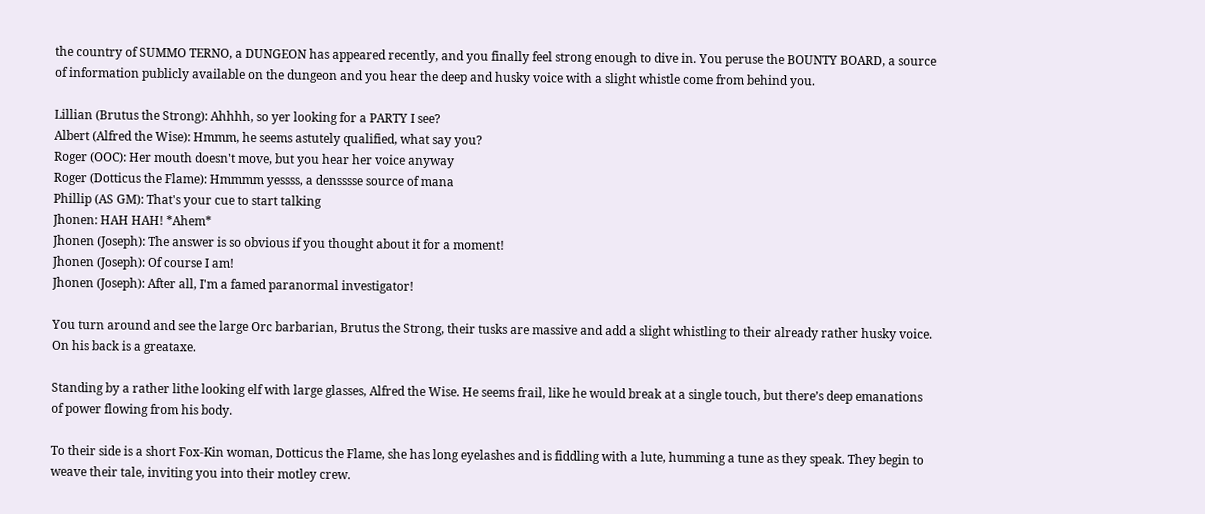the country of SUMMO TERNO, a DUNGEON has appeared recently, and you finally feel strong enough to dive in. You peruse the BOUNTY BOARD, a source of information publicly available on the dungeon and you hear the deep and husky voice with a slight whistle come from behind you.

Lillian (Brutus the Strong): Ahhhh, so yer looking for a PARTY I see?
Albert (Alfred the Wise): Hmmm, he seems astutely qualified, what say you?
Roger (OOC): Her mouth doesn't move, but you hear her voice anyway
Roger (Dotticus the Flame): Hmmmm yessss, a densssse source of mana
Phillip (AS GM): That's your cue to start talking
Jhonen: HAH HAH! *Ahem*
Jhonen (Joseph): The answer is so obvious if you thought about it for a moment!
Jhonen (Joseph): Of course I am!
Jhonen (Joseph): After all, I'm a famed paranormal investigator!

You turn around and see the large Orc barbarian, Brutus the Strong, their tusks are massive and add a slight whistling to their already rather husky voice. On his back is a greataxe.

Standing by a rather lithe looking elf with large glasses, Alfred the Wise. He seems frail, like he would break at a single touch, but there’s deep emanations of power flowing from his body.

To their side is a short Fox-Kin woman, Dotticus the Flame, she has long eyelashes and is fiddling with a lute, humming a tune as they speak. They begin to weave their tale, inviting you into their motley crew.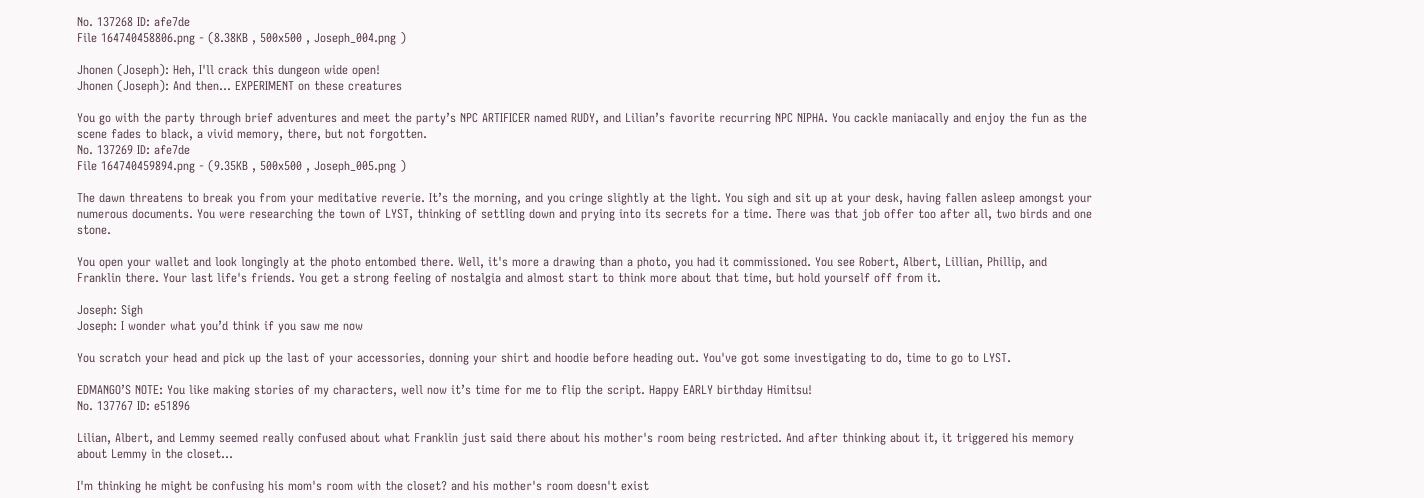No. 137268 ID: afe7de
File 164740458806.png - (8.38KB , 500x500 , Joseph_004.png )

Jhonen (Joseph): Heh, I'll crack this dungeon wide open!
Jhonen (Joseph): And then... EXPERIMENT on these creatures

You go with the party through brief adventures and meet the party’s NPC ARTIFICER named RUDY, and Lilian’s favorite recurring NPC NIPHA. You cackle maniacally and enjoy the fun as the scene fades to black, a vivid memory, there, but not forgotten.
No. 137269 ID: afe7de
File 164740459894.png - (9.35KB , 500x500 , Joseph_005.png )

The dawn threatens to break you from your meditative reverie. It’s the morning, and you cringe slightly at the light. You sigh and sit up at your desk, having fallen asleep amongst your numerous documents. You were researching the town of LYST, thinking of settling down and prying into its secrets for a time. There was that job offer too after all, two birds and one stone.

You open your wallet and look longingly at the photo entombed there. Well, it's more a drawing than a photo, you had it commissioned. You see Robert, Albert, Lillian, Phillip, and Franklin there. Your last life's friends. You get a strong feeling of nostalgia and almost start to think more about that time, but hold yourself off from it.

Joseph: Sigh
Joseph: I wonder what you’d think if you saw me now

You scratch your head and pick up the last of your accessories, donning your shirt and hoodie before heading out. You've got some investigating to do, time to go to LYST.

EDMANGO’S NOTE: You like making stories of my characters, well now it’s time for me to flip the script. Happy EARLY birthday Himitsu!
No. 137767 ID: e51896

Lilian, Albert, and Lemmy seemed really confused about what Franklin just said there about his mother's room being restricted. And after thinking about it, it triggered his memory about Lemmy in the closet...

I'm thinking he might be confusing his mom's room with the closet? and his mother's room doesn't exist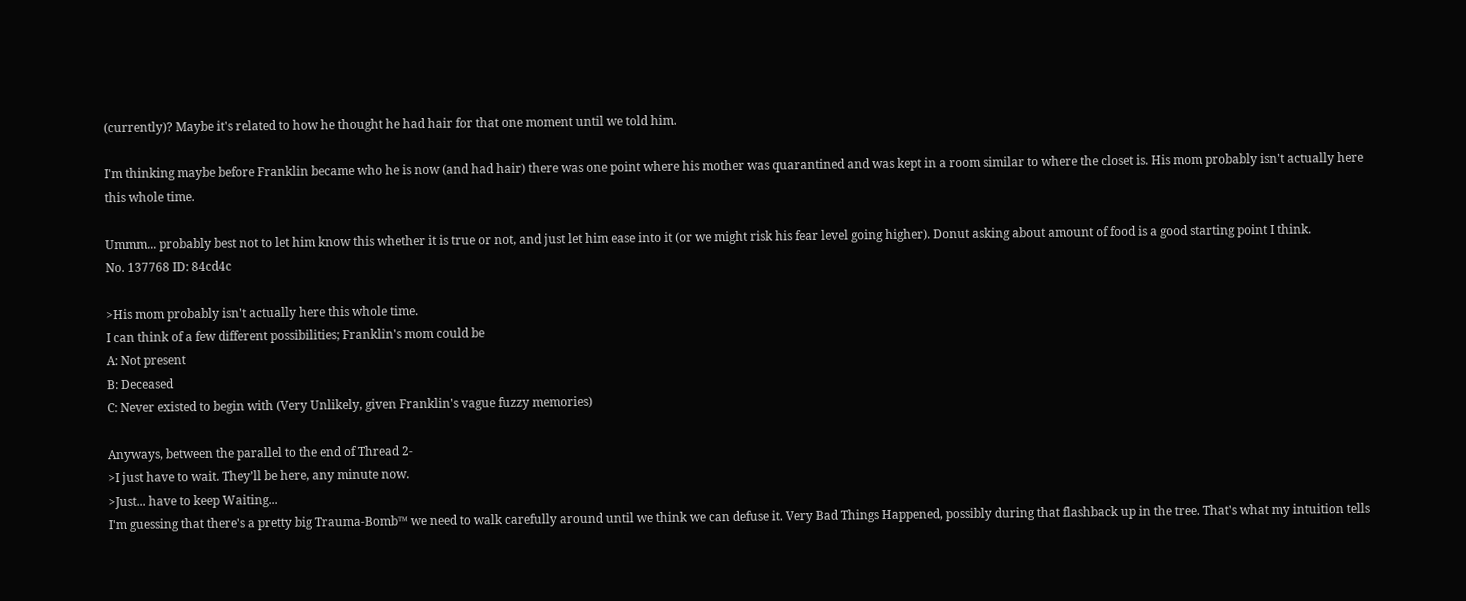(currently)? Maybe it's related to how he thought he had hair for that one moment until we told him.

I'm thinking maybe before Franklin became who he is now (and had hair) there was one point where his mother was quarantined and was kept in a room similar to where the closet is. His mom probably isn't actually here this whole time.

Ummm... probably best not to let him know this whether it is true or not, and just let him ease into it (or we might risk his fear level going higher). Donut asking about amount of food is a good starting point I think.
No. 137768 ID: 84cd4c

>His mom probably isn't actually here this whole time.
I can think of a few different possibilities; Franklin's mom could be
A: Not present
B: Deceased
C: Never existed to begin with (Very Unlikely, given Franklin's vague fuzzy memories)

Anyways, between the parallel to the end of Thread 2-
>I just have to wait. They’ll be here, any minute now.
>Just... have to keep Waiting...
I'm guessing that there's a pretty big Trauma-Bomb™ we need to walk carefully around until we think we can defuse it. Very Bad Things Happened, possibly during that flashback up in the tree. That's what my intuition tells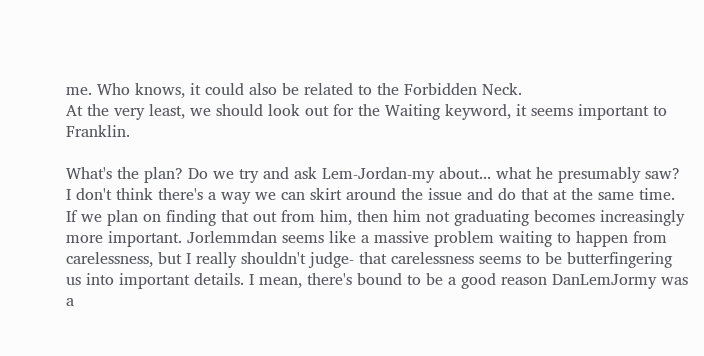me. Who knows, it could also be related to the Forbidden Neck.
At the very least, we should look out for the Waiting keyword, it seems important to Franklin.

What's the plan? Do we try and ask Lem-Jordan-my about... what he presumably saw? I don't think there's a way we can skirt around the issue and do that at the same time. If we plan on finding that out from him, then him not graduating becomes increasingly more important. Jorlemmdan seems like a massive problem waiting to happen from carelessness, but I really shouldn't judge- that carelessness seems to be butterfingering us into important details. I mean, there's bound to be a good reason DanLemJormy was a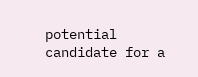potential candidate for a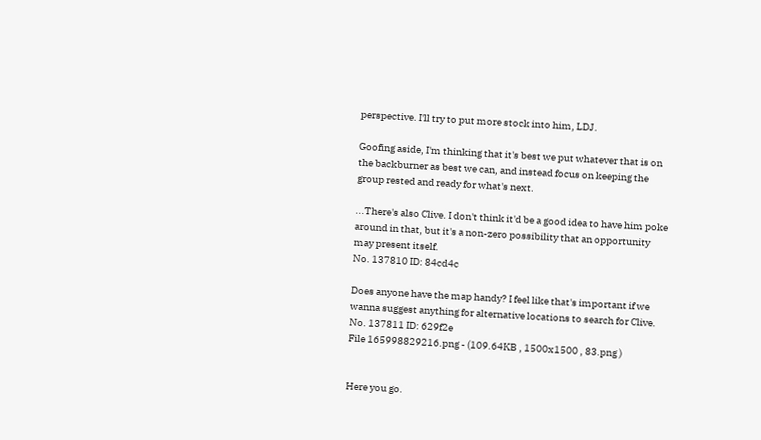perspective. I'll try to put more stock into him, LDJ.

Goofing aside, I'm thinking that it's best we put whatever that is on the backburner as best we can, and instead focus on keeping the group rested and ready for what's next.

...There's also Clive. I don't think it'd be a good idea to have him poke around in that, but it's a non-zero possibility that an opportunity may present itself.
No. 137810 ID: 84cd4c

Does anyone have the map handy? I feel like that's important if we wanna suggest anything for alternative locations to search for Clive.
No. 137811 ID: 629f2e
File 165998829216.png - (109.64KB , 1500x1500 , 83.png )


Here you go.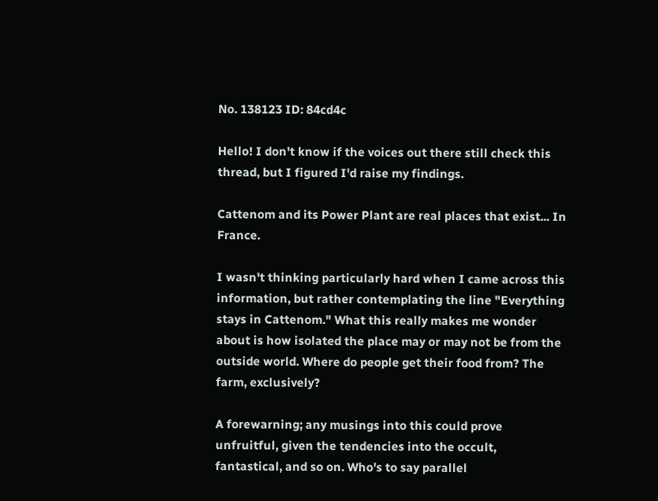No. 138123 ID: 84cd4c

Hello! I don't know if the voices out there still check this thread, but I figured I'd raise my findings.

Cattenom and its Power Plant are real places that exist... In France.

I wasn't thinking particularly hard when I came across this information, but rather contemplating the line "Everything stays in Cattenom." What this really makes me wonder about is how isolated the place may or may not be from the outside world. Where do people get their food from? The farm, exclusively?

A forewarning; any musings into this could prove unfruitful, given the tendencies into the occult, fantastical, and so on. Who's to say parallel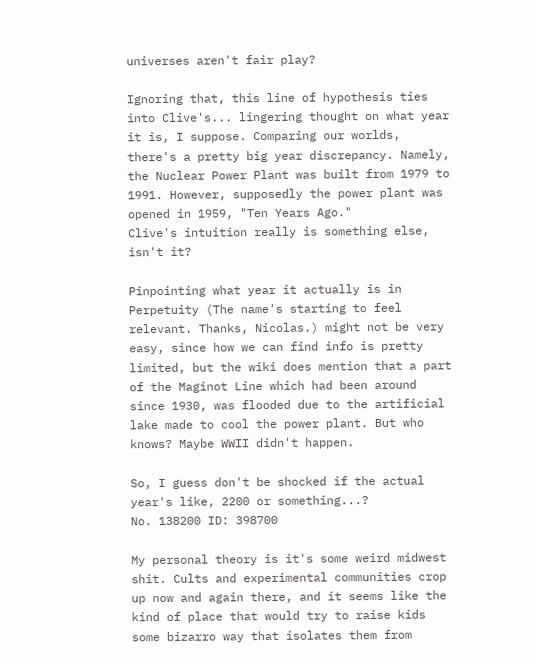universes aren't fair play?

Ignoring that, this line of hypothesis ties into Clive's... lingering thought on what year it is, I suppose. Comparing our worlds, there's a pretty big year discrepancy. Namely, the Nuclear Power Plant was built from 1979 to 1991. However, supposedly the power plant was opened in 1959, "Ten Years Ago."
Clive's intuition really is something else, isn't it?

Pinpointing what year it actually is in Perpetuity (The name's starting to feel relevant. Thanks, Nicolas.) might not be very easy, since how we can find info is pretty limited, but the wiki does mention that a part of the Maginot Line which had been around since 1930, was flooded due to the artificial lake made to cool the power plant. But who knows? Maybe WWII didn't happen.

So, I guess don't be shocked if the actual year's like, 2200 or something...?
No. 138200 ID: 398700

My personal theory is it's some weird midwest shit. Cults and experimental communities crop up now and again there, and it seems like the kind of place that would try to raise kids some bizarro way that isolates them from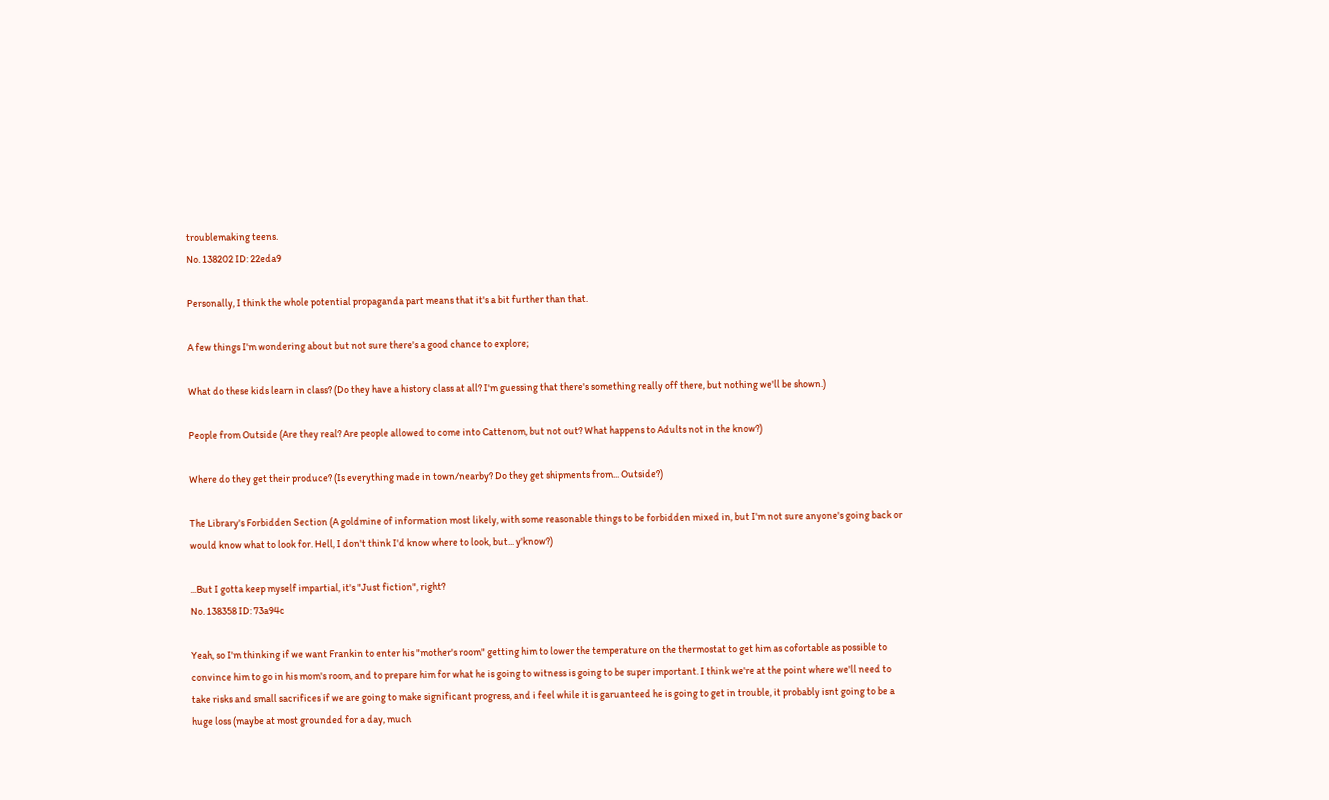troublemaking teens.
No. 138202 ID: 22eda9

Personally, I think the whole potential propaganda part means that it's a bit further than that.

A few things I'm wondering about but not sure there's a good chance to explore;

What do these kids learn in class? (Do they have a history class at all? I'm guessing that there's something really off there, but nothing we'll be shown.)

People from Outside (Are they real? Are people allowed to come into Cattenom, but not out? What happens to Adults not in the know?)

Where do they get their produce? (Is everything made in town/nearby? Do they get shipments from... Outside?)

The Library's Forbidden Section (A goldmine of information most likely, with some reasonable things to be forbidden mixed in, but I'm not sure anyone's going back or would know what to look for. Hell, I don't think I'd know where to look, but... y'know?)

...But I gotta keep myself impartial, it's "Just fiction", right?
No. 138358 ID: 73a94c

Yeah, so I'm thinking if we want Frankin to enter his "mother's room" getting him to lower the temperature on the thermostat to get him as cofortable as possible to convince him to go in his mom's room, and to prepare him for what he is going to witness is going to be super important. I think we're at the point where we'll need to take risks and small sacrifices if we are going to make significant progress, and i feel while it is garuanteed he is going to get in trouble, it probably isnt going to be a huge loss (maybe at most grounded for a day, much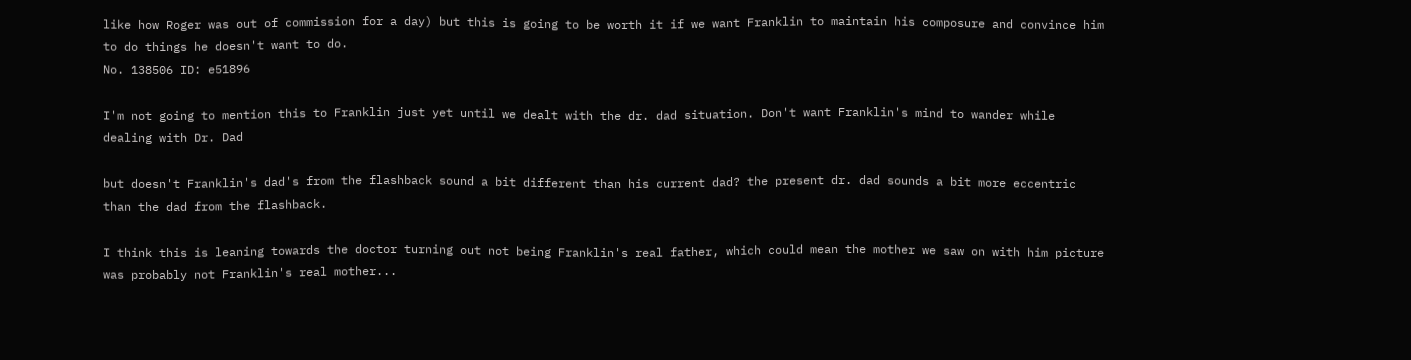like how Roger was out of commission for a day) but this is going to be worth it if we want Franklin to maintain his composure and convince him to do things he doesn't want to do.
No. 138506 ID: e51896

I'm not going to mention this to Franklin just yet until we dealt with the dr. dad situation. Don't want Franklin's mind to wander while dealing with Dr. Dad

but doesn't Franklin's dad's from the flashback sound a bit different than his current dad? the present dr. dad sounds a bit more eccentric than the dad from the flashback.

I think this is leaning towards the doctor turning out not being Franklin's real father, which could mean the mother we saw on with him picture was probably not Franklin's real mother...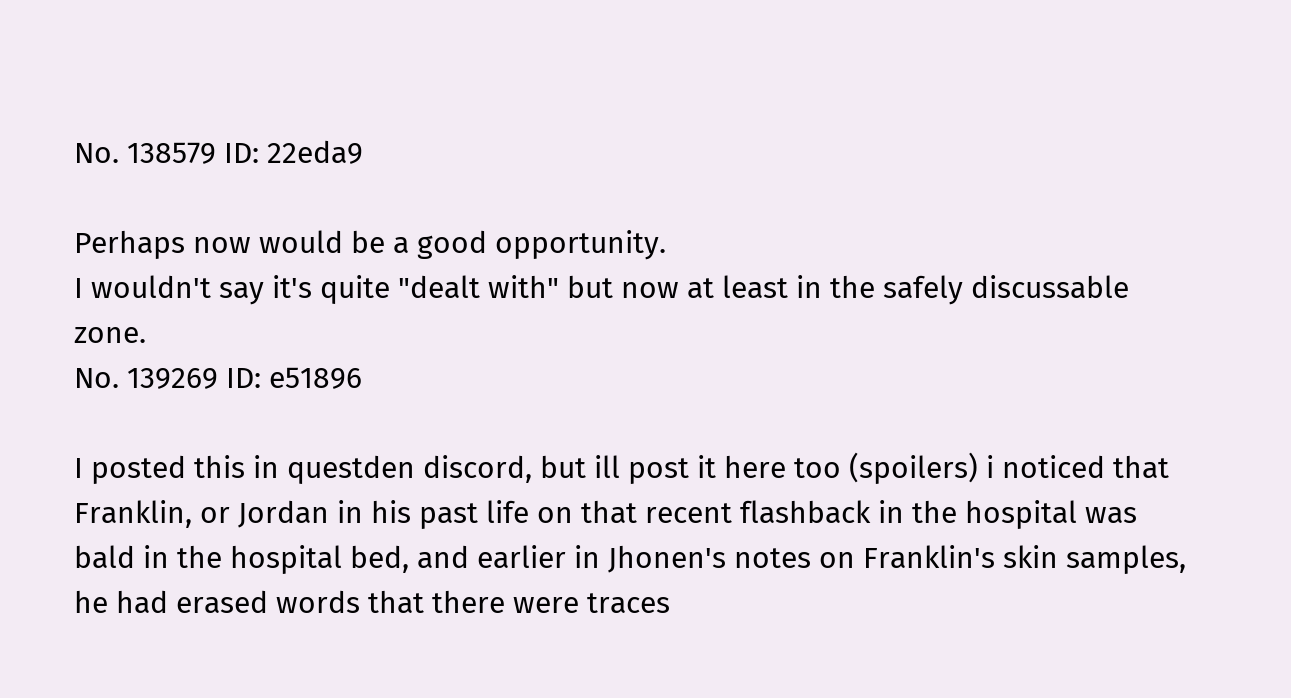No. 138579 ID: 22eda9

Perhaps now would be a good opportunity.
I wouldn't say it's quite "dealt with" but now at least in the safely discussable zone.
No. 139269 ID: e51896

I posted this in questden discord, but ill post it here too (spoilers) i noticed that Franklin, or Jordan in his past life on that recent flashback in the hospital was bald in the hospital bed, and earlier in Jhonen's notes on Franklin's skin samples, he had erased words that there were traces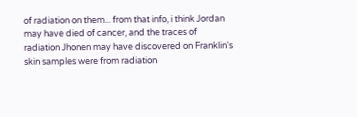of radiation on them... from that info, i think Jordan may have died of cancer, and the traces of radiation Jhonen may have discovered on Franklin's skin samples were from radiation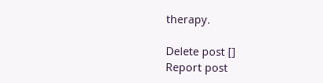therapy.

Delete post []
Report post